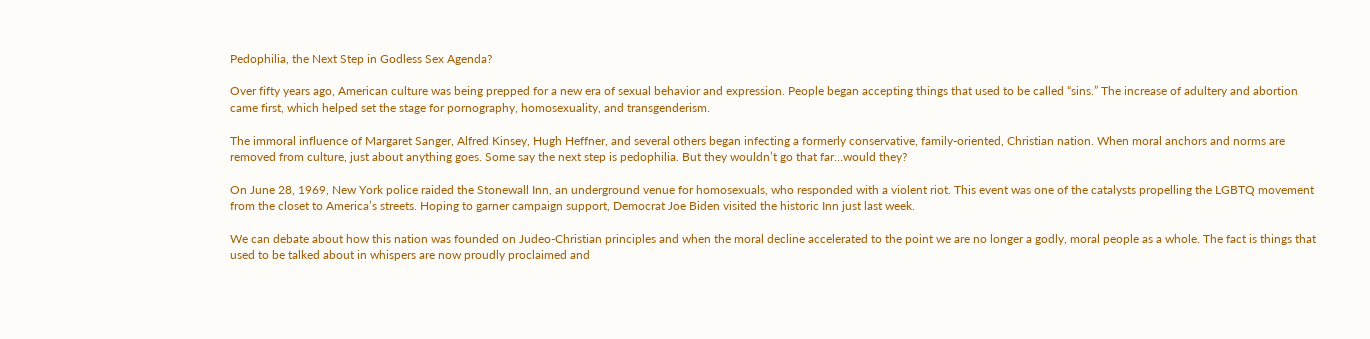Pedophilia, the Next Step in Godless Sex Agenda?

Over fifty years ago, American culture was being prepped for a new era of sexual behavior and expression. People began accepting things that used to be called “sins.” The increase of adultery and abortion came first, which helped set the stage for pornography, homosexuality, and transgenderism.

The immoral influence of Margaret Sanger, Alfred Kinsey, Hugh Heffner, and several others began infecting a formerly conservative, family-oriented, Christian nation. When moral anchors and norms are removed from culture, just about anything goes. Some say the next step is pedophilia. But they wouldn’t go that far…would they?

On June 28, 1969, New York police raided the Stonewall Inn, an underground venue for homosexuals, who responded with a violent riot. This event was one of the catalysts propelling the LGBTQ movement from the closet to America’s streets. Hoping to garner campaign support, Democrat Joe Biden visited the historic Inn just last week.

We can debate about how this nation was founded on Judeo-Christian principles and when the moral decline accelerated to the point we are no longer a godly, moral people as a whole. The fact is things that used to be talked about in whispers are now proudly proclaimed and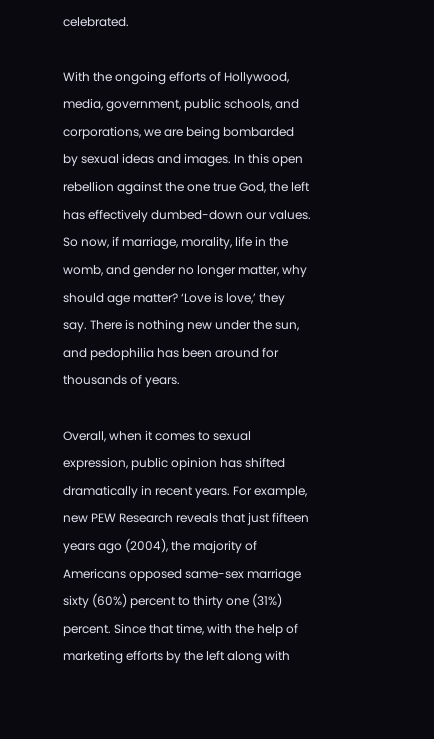celebrated.

With the ongoing efforts of Hollywood, media, government, public schools, and corporations, we are being bombarded by sexual ideas and images. In this open rebellion against the one true God, the left has effectively dumbed-down our values. So now, if marriage, morality, life in the womb, and gender no longer matter, why should age matter? ‘Love is love,’ they say. There is nothing new under the sun, and pedophilia has been around for thousands of years.

Overall, when it comes to sexual expression, public opinion has shifted dramatically in recent years. For example, new PEW Research reveals that just fifteen years ago (2004), the majority of Americans opposed same-sex marriage sixty (60%) percent to thirty one (31%) percent. Since that time, with the help of marketing efforts by the left along with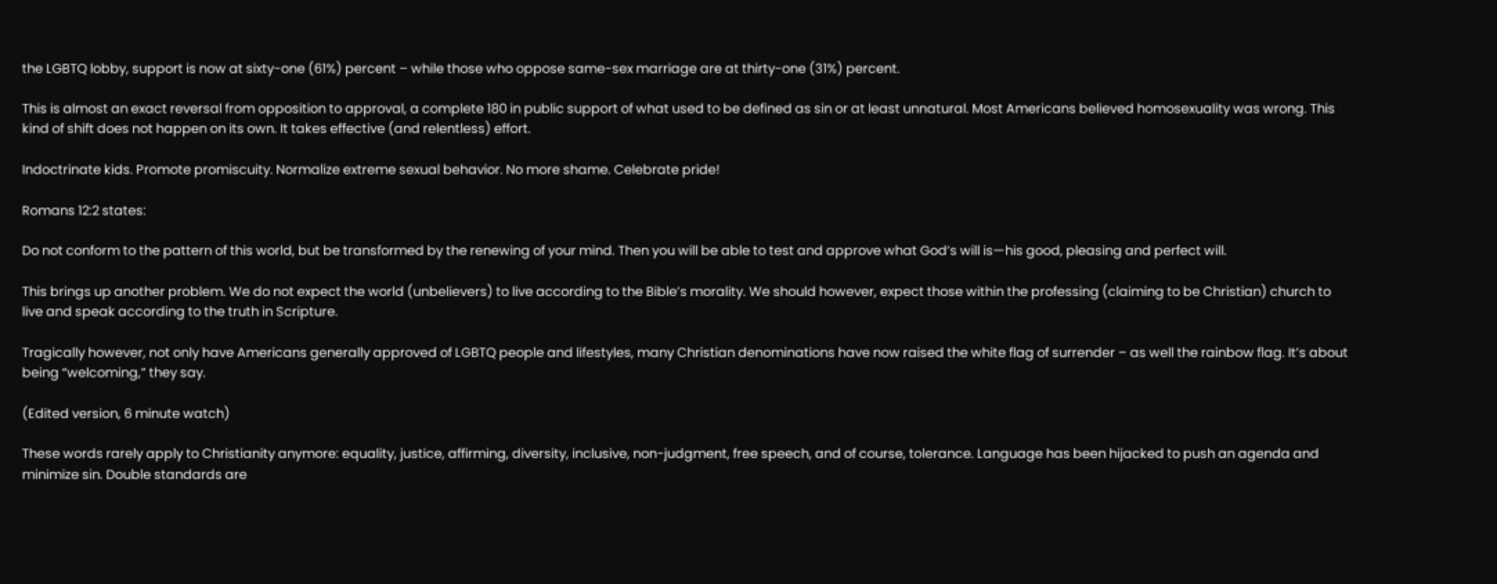the LGBTQ lobby, support is now at sixty-one (61%) percent – while those who oppose same-sex marriage are at thirty-one (31%) percent.

This is almost an exact reversal from opposition to approval, a complete 180 in public support of what used to be defined as sin or at least unnatural. Most Americans believed homosexuality was wrong. This kind of shift does not happen on its own. It takes effective (and relentless) effort.

Indoctrinate kids. Promote promiscuity. Normalize extreme sexual behavior. No more shame. Celebrate pride!

Romans 12:2 states:

Do not conform to the pattern of this world, but be transformed by the renewing of your mind. Then you will be able to test and approve what God’s will is—his good, pleasing and perfect will.

This brings up another problem. We do not expect the world (unbelievers) to live according to the Bible’s morality. We should however, expect those within the professing (claiming to be Christian) church to live and speak according to the truth in Scripture.

Tragically however, not only have Americans generally approved of LGBTQ people and lifestyles, many Christian denominations have now raised the white flag of surrender – as well the rainbow flag. It’s about being “welcoming,” they say.

(Edited version, 6 minute watch)

These words rarely apply to Christianity anymore: equality, justice, affirming, diversity, inclusive, non-judgment, free speech, and of course, tolerance. Language has been hijacked to push an agenda and minimize sin. Double standards are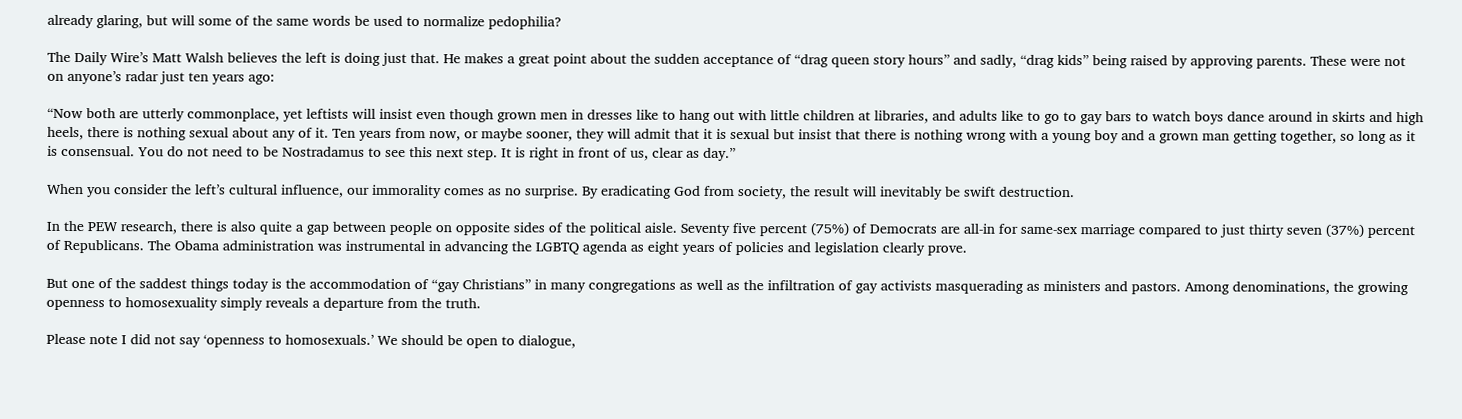already glaring, but will some of the same words be used to normalize pedophilia?

The Daily Wire’s Matt Walsh believes the left is doing just that. He makes a great point about the sudden acceptance of “drag queen story hours” and sadly, “drag kids” being raised by approving parents. These were not on anyone’s radar just ten years ago:

“Now both are utterly commonplace, yet leftists will insist even though grown men in dresses like to hang out with little children at libraries, and adults like to go to gay bars to watch boys dance around in skirts and high heels, there is nothing sexual about any of it. Ten years from now, or maybe sooner, they will admit that it is sexual but insist that there is nothing wrong with a young boy and a grown man getting together, so long as it is consensual. You do not need to be Nostradamus to see this next step. It is right in front of us, clear as day.”

When you consider the left’s cultural influence, our immorality comes as no surprise. By eradicating God from society, the result will inevitably be swift destruction.

In the PEW research, there is also quite a gap between people on opposite sides of the political aisle. Seventy five percent (75%) of Democrats are all-in for same-sex marriage compared to just thirty seven (37%) percent of Republicans. The Obama administration was instrumental in advancing the LGBTQ agenda as eight years of policies and legislation clearly prove.

But one of the saddest things today is the accommodation of “gay Christians” in many congregations as well as the infiltration of gay activists masquerading as ministers and pastors. Among denominations, the growing openness to homosexuality simply reveals a departure from the truth.

Please note I did not say ‘openness to homosexuals.’ We should be open to dialogue,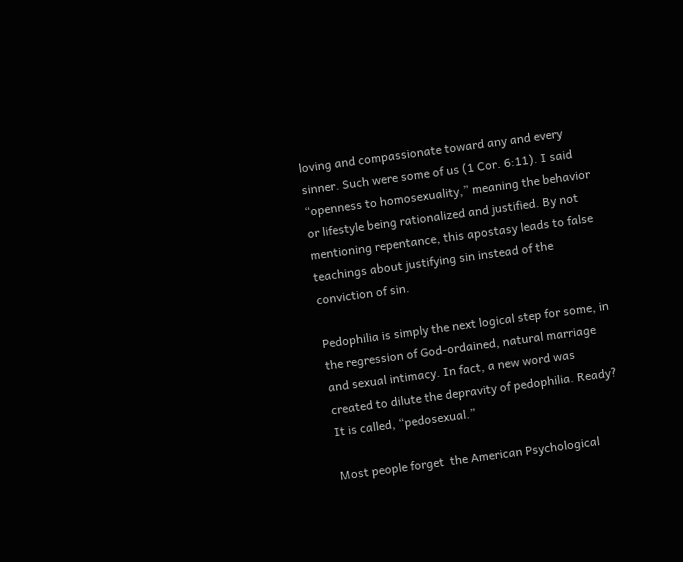loving and compassionate toward any and every sinner. Such were some of us (1 Cor. 6:11). I said “openness to homosexuality,” meaning the behavior or lifestyle being rationalized and justified. By not mentioning repentance, this apostasy leads to false teachings about justifying sin instead of the conviction of sin.

Pedophilia is simply the next logical step for some, in the regression of God-ordained, natural marriage and sexual intimacy. In fact, a new word was created to dilute the depravity of pedophilia. Ready? It is called, “pedosexual.”

Most people forget  the American Psychological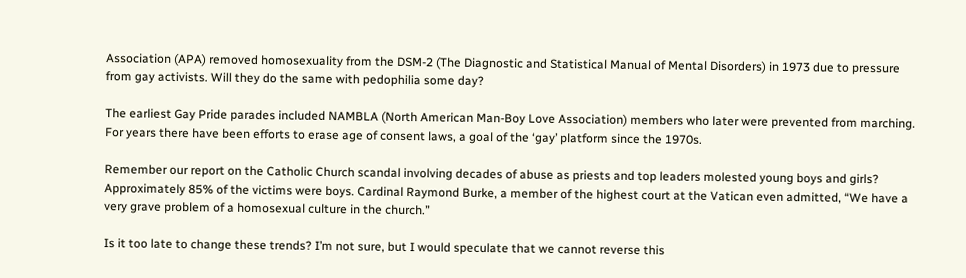Association (APA) removed homosexuality from the DSM-2 (The Diagnostic and Statistical Manual of Mental Disorders) in 1973 due to pressure from gay activists. Will they do the same with pedophilia some day?

The earliest Gay Pride parades included NAMBLA (North American Man-Boy Love Association) members who later were prevented from marching. For years there have been efforts to erase age of consent laws, a goal of the ‘gay’ platform since the 1970s.

Remember our report on the Catholic Church scandal involving decades of abuse as priests and top leaders molested young boys and girls? Approximately 85% of the victims were boys. Cardinal Raymond Burke, a member of the highest court at the Vatican even admitted, “We have a very grave problem of a homosexual culture in the church.”

Is it too late to change these trends? I’m not sure, but I would speculate that we cannot reverse this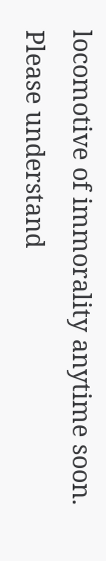locomotive of immorality anytime soon. Please understand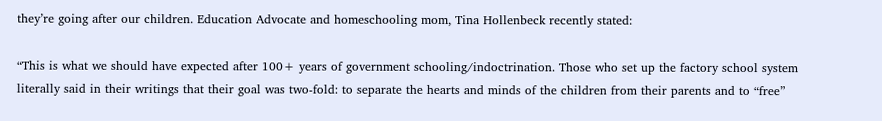they’re going after our children. Education Advocate and homeschooling mom, Tina Hollenbeck recently stated:

“This is what we should have expected after 100+ years of government schooling/indoctrination. Those who set up the factory school system literally said in their writings that their goal was two-fold: to separate the hearts and minds of the children from their parents and to “free”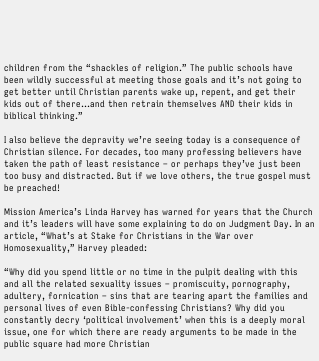children from the “shackles of religion.” The public schools have been wildly successful at meeting those goals and it’s not going to get better until Christian parents wake up, repent, and get their kids out of there…and then retrain themselves AND their kids in biblical thinking.”

I also believe the depravity we’re seeing today is a consequence of Christian silence. For decades, too many professing believers have taken the path of least resistance – or perhaps they’ve just been too busy and distracted. But if we love others, the true gospel must be preached!

Mission America’s Linda Harvey has warned for years that the Church and it’s leaders will have some explaining to do on Judgment Day. In an article, “What’s at Stake for Christians in the War over Homosexuality,” Harvey pleaded:

“Why did you spend little or no time in the pulpit dealing with this and all the related sexuality issues – promiscuity, pornography, adultery, fornication – sins that are tearing apart the families and personal lives of even Bible-confessing Christians? Why did you constantly decry ‘political involvement’ when this is a deeply moral issue, one for which there are ready arguments to be made in the public square had more Christian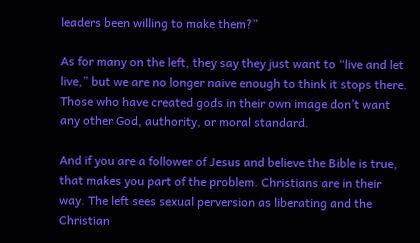leaders been willing to make them?”

As for many on the left, they say they just want to “live and let live,” but we are no longer naive enough to think it stops there. Those who have created gods in their own image don’t want any other God, authority, or moral standard.

And if you are a follower of Jesus and believe the Bible is true, that makes you part of the problem. Christians are in their way. The left sees sexual perversion as liberating and the Christian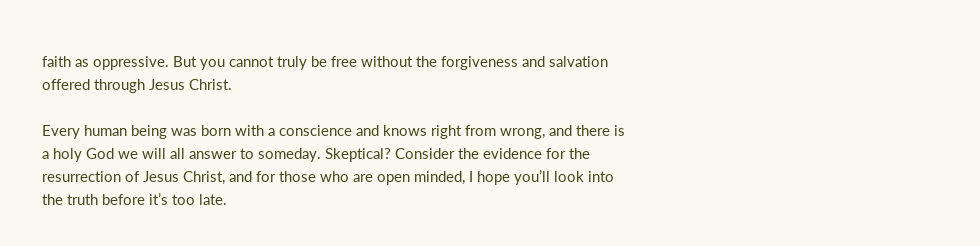faith as oppressive. But you cannot truly be free without the forgiveness and salvation offered through Jesus Christ.

Every human being was born with a conscience and knows right from wrong, and there is a holy God we will all answer to someday. Skeptical? Consider the evidence for the resurrection of Jesus Christ, and for those who are open minded, I hope you’ll look into the truth before it’s too late.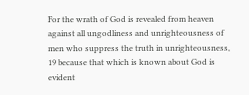For the wrath of God is revealed from heaven against all ungodliness and unrighteousness of men who suppress the truth in unrighteousness, 19 because that which is known about God is evident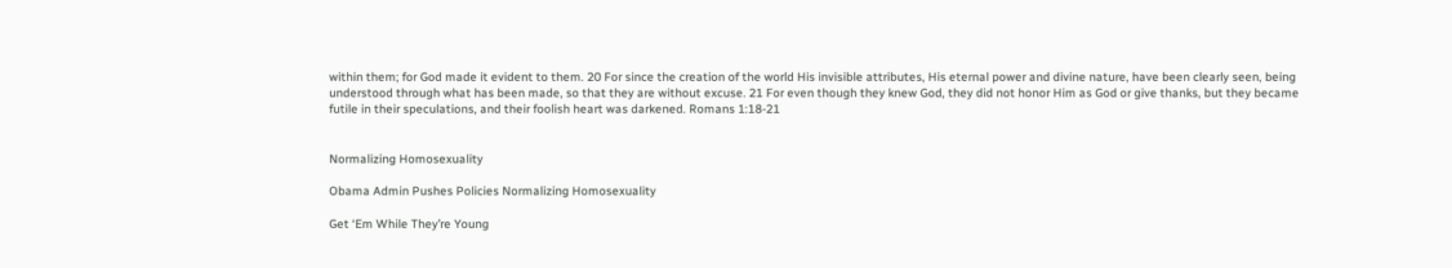within them; for God made it evident to them. 20 For since the creation of the world His invisible attributes, His eternal power and divine nature, have been clearly seen, being understood through what has been made, so that they are without excuse. 21 For even though they knew God, they did not honor Him as God or give thanks, but they became futile in their speculations, and their foolish heart was darkened. Romans 1:18-21


Normalizing Homosexuality

Obama Admin Pushes Policies Normalizing Homosexuality

Get ‘Em While They’re Young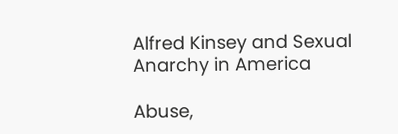Alfred Kinsey and Sexual Anarchy in America

Abuse,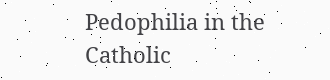Pedophilia in the Catholic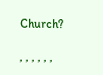Church?

, , , , , ,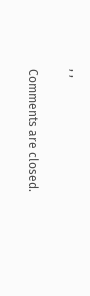, ,

Comments are closed.